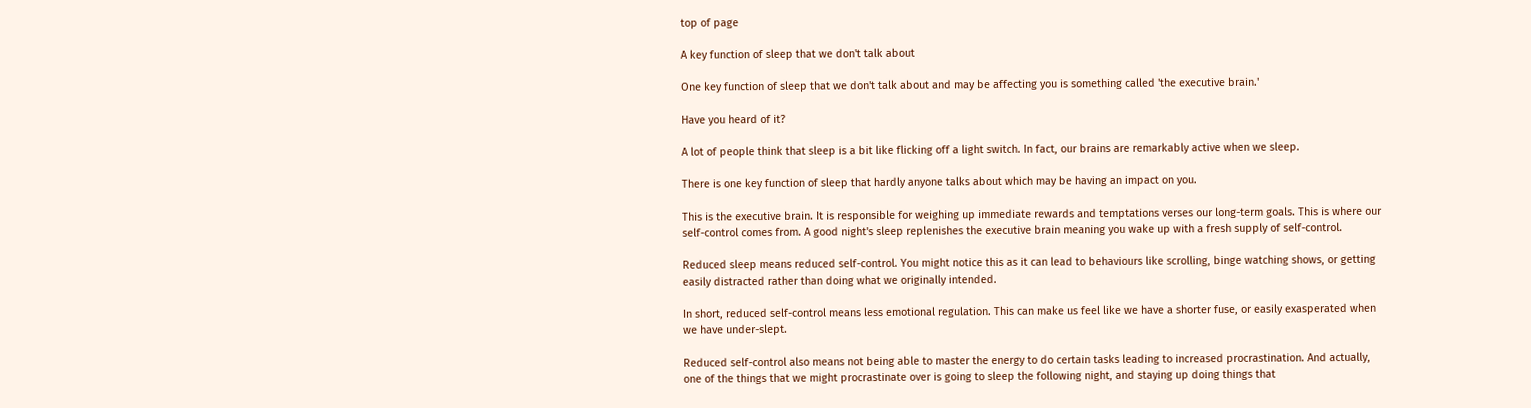top of page

A key function of sleep that we don't talk about

One key function of sleep that we don't talk about and may be affecting you is something called 'the executive brain.'

Have you heard of it?

A lot of people think that sleep is a bit like flicking off a light switch. In fact, our brains are remarkably active when we sleep.

There is one key function of sleep that hardly anyone talks about which may be having an impact on you.

This is the executive brain. It is responsible for weighing up immediate rewards and temptations verses our long-term goals. This is where our self-control comes from. A good night's sleep replenishes the executive brain meaning you wake up with a fresh supply of self-control.

Reduced sleep means reduced self-control. You might notice this as it can lead to behaviours like scrolling, binge watching shows, or getting easily distracted rather than doing what we originally intended.

In short, reduced self-control means less emotional regulation. This can make us feel like we have a shorter fuse, or easily exasperated when we have under-slept.

Reduced self-control also means not being able to master the energy to do certain tasks leading to increased procrastination. And actually, one of the things that we might procrastinate over is going to sleep the following night, and staying up doing things that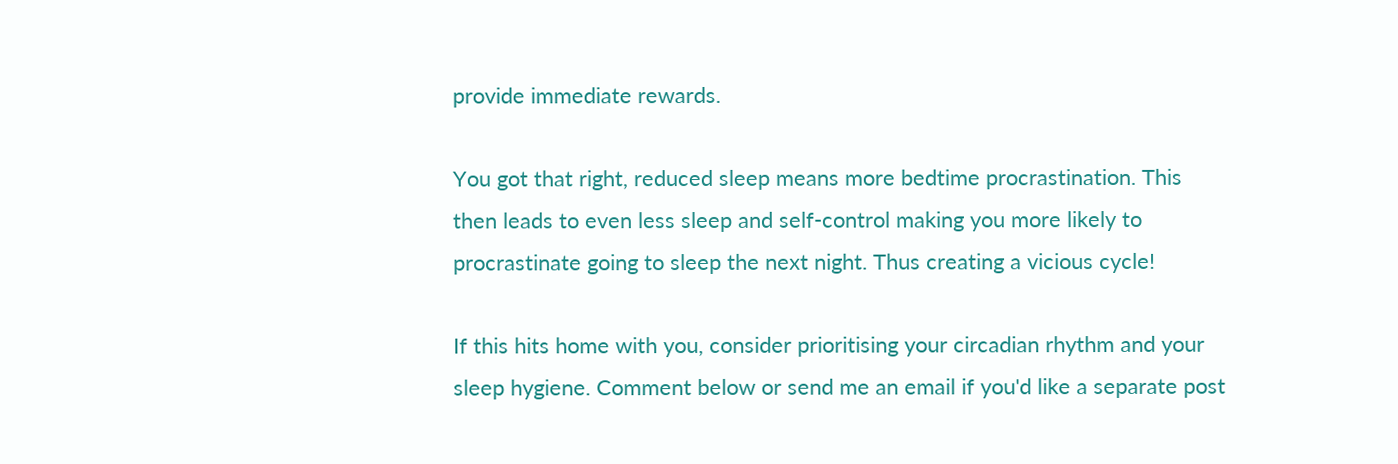provide immediate rewards.

You got that right, reduced sleep means more bedtime procrastination. This then leads to even less sleep and self-control making you more likely to procrastinate going to sleep the next night. Thus creating a vicious cycle!

If this hits home with you, consider prioritising your circadian rhythm and your sleep hygiene. Comment below or send me an email if you'd like a separate post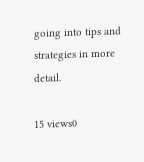going into tips and strategies in more detail.

15 views0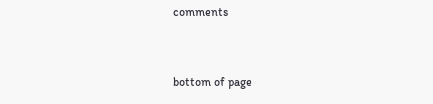comments


bottom of page